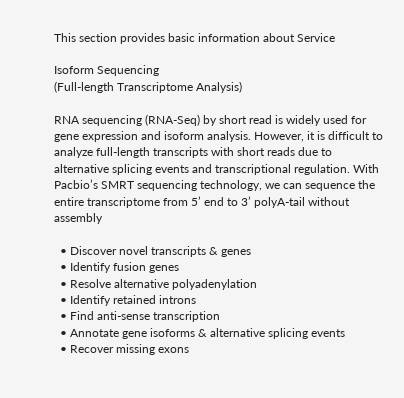This section provides basic information about Service

Isoform Sequencing
(Full-length Transcriptome Analysis)

RNA sequencing (RNA-Seq) by short read is widely used for gene expression and isoform analysis. However, it is difficult to analyze full-length transcripts with short reads due to alternative splicing events and transcriptional regulation. With Pacbio’s SMRT sequencing technology, we can sequence the entire transcriptome from 5’ end to 3’ polyA-tail without assembly

  • Discover novel transcripts & genes
  • Identify fusion genes
  • Resolve alternative polyadenylation
  • Identify retained introns
  • Find anti-sense transcription
  • Annotate gene isoforms & alternative splicing events
  • Recover missing exons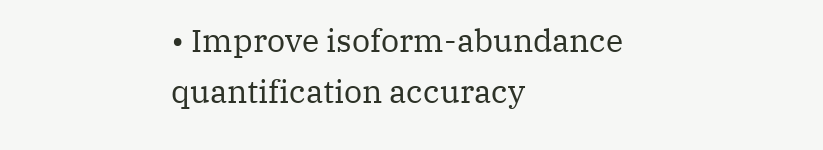• Improve isoform-abundance quantification accuracy